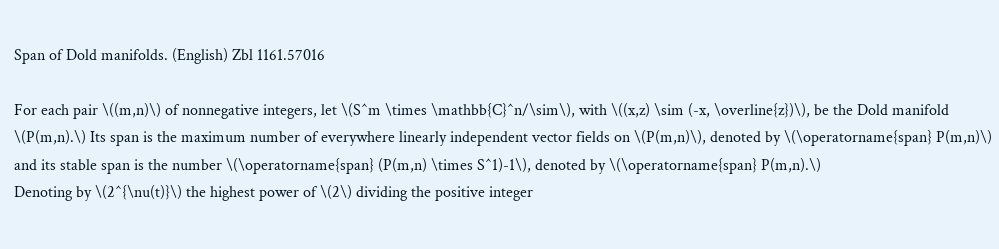Span of Dold manifolds. (English) Zbl 1161.57016

For each pair \((m,n)\) of nonnegative integers, let \(S^m \times \mathbb{C}^n/\sim\), with \((x,z) \sim (-x, \overline{z})\), be the Dold manifold \(P(m,n).\) Its span is the maximum number of everywhere linearly independent vector fields on \(P(m,n)\), denoted by \(\operatorname{span} P(m,n)\) and its stable span is the number \(\operatorname{span} (P(m,n) \times S^1)-1\), denoted by \(\operatorname{span} P(m,n).\)
Denoting by \(2^{\nu(t)}\) the highest power of \(2\) dividing the positive integer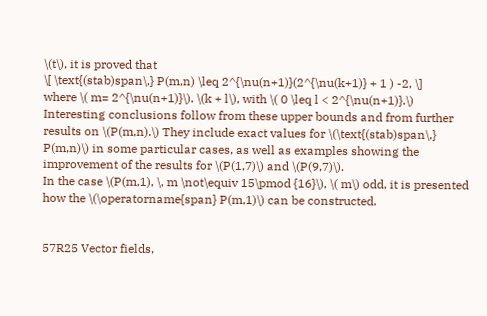\(t\), it is proved that
\[ \text{(stab)span\,} P(m,n) \leq 2^{\nu(n+1)}(2^{\nu(k+1)} + 1 ) -2, \]
where \( m= 2^{\nu(n+1)}\). \(k + l\), with \( 0 \leq l < 2^{\nu(n+1)}.\)
Interesting conclusions follow from these upper bounds and from further results on \(P(m,n).\) They include exact values for \(\text{(stab)span\,} P(m,n)\) in some particular cases, as well as examples showing the improvement of the results for \(P(1,7)\) and \(P(9,7)\).
In the case \(P(m,1), \, m \not\equiv 15\pmod {16}\), \( m\) odd, it is presented how the \(\operatorname{span} P(m,1)\) can be constructed.


57R25 Vector fields,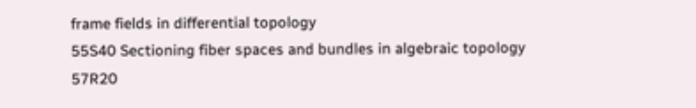frame fields in differential topology
55S40 Sectioning fiber spaces and bundles in algebraic topology
57R20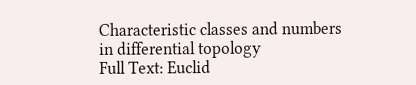Characteristic classes and numbers in differential topology
Full Text: Euclid